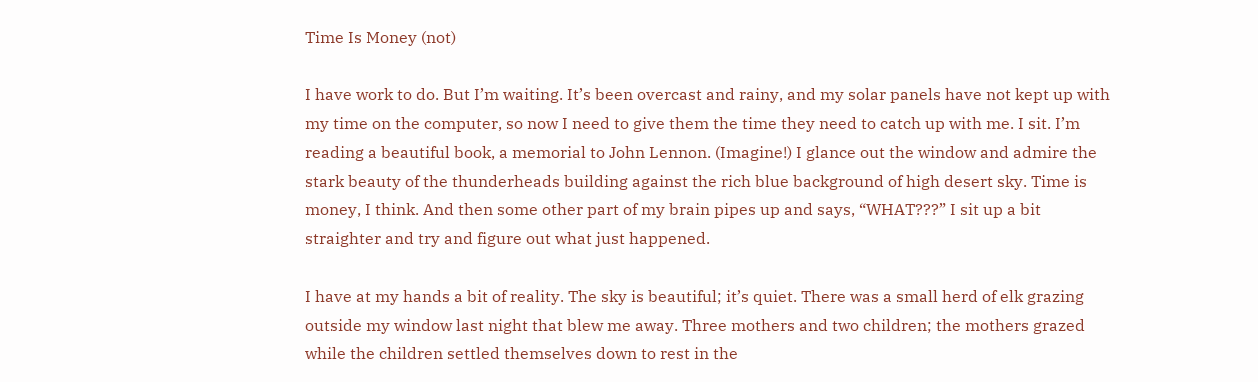Time Is Money (not)

I have work to do. But I’m waiting. It’s been overcast and rainy, and my solar panels have not kept up with my time on the computer, so now I need to give them the time they need to catch up with me. I sit. I’m reading a beautiful book, a memorial to John Lennon. (Imagine!) I glance out the window and admire the stark beauty of the thunderheads building against the rich blue background of high desert sky. Time is money, I think. And then some other part of my brain pipes up and says, “WHAT???” I sit up a bit straighter and try and figure out what just happened.

I have at my hands a bit of reality. The sky is beautiful; it’s quiet. There was a small herd of elk grazing outside my window last night that blew me away. Three mothers and two children; the mothers grazed while the children settled themselves down to rest in the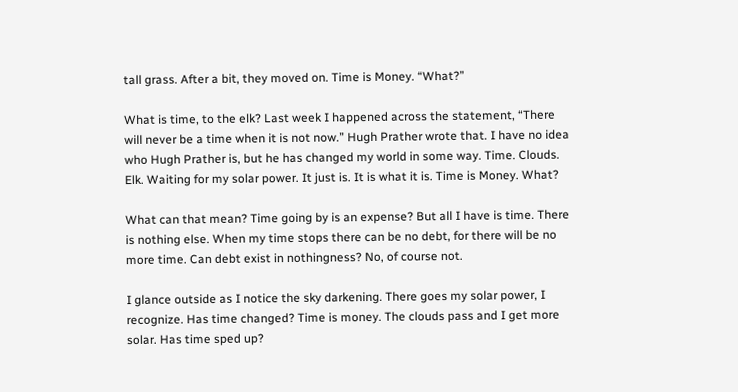tall grass. After a bit, they moved on. Time is Money. “What?”

What is time, to the elk? Last week I happened across the statement, “There will never be a time when it is not now.” Hugh Prather wrote that. I have no idea who Hugh Prather is, but he has changed my world in some way. Time. Clouds. Elk. Waiting for my solar power. It just is. It is what it is. Time is Money. What?

What can that mean? Time going by is an expense? But all I have is time. There is nothing else. When my time stops there can be no debt, for there will be no more time. Can debt exist in nothingness? No, of course not.

I glance outside as I notice the sky darkening. There goes my solar power, I recognize. Has time changed? Time is money. The clouds pass and I get more solar. Has time sped up?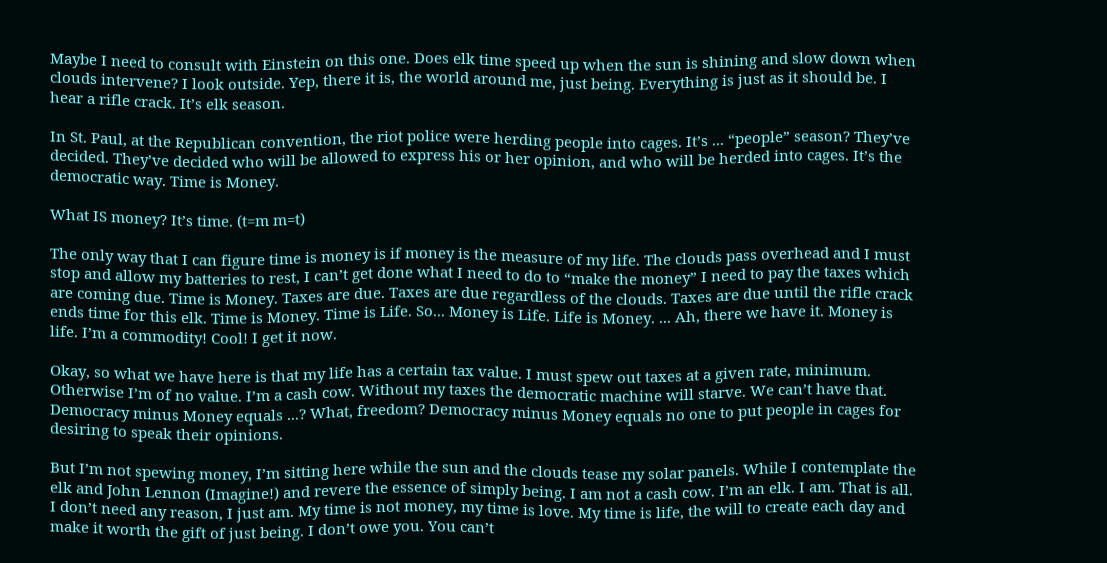Maybe I need to consult with Einstein on this one. Does elk time speed up when the sun is shining and slow down when clouds intervene? I look outside. Yep, there it is, the world around me, just being. Everything is just as it should be. I hear a rifle crack. It’s elk season.

In St. Paul, at the Republican convention, the riot police were herding people into cages. It’s ... “people” season? They’ve decided. They’ve decided who will be allowed to express his or her opinion, and who will be herded into cages. It’s the democratic way. Time is Money.

What IS money? It’s time. (t=m m=t)

The only way that I can figure time is money is if money is the measure of my life. The clouds pass overhead and I must stop and allow my batteries to rest, I can’t get done what I need to do to “make the money” I need to pay the taxes which are coming due. Time is Money. Taxes are due. Taxes are due regardless of the clouds. Taxes are due until the rifle crack ends time for this elk. Time is Money. Time is Life. So... Money is Life. Life is Money. ... Ah, there we have it. Money is life. I’m a commodity! Cool! I get it now.

Okay, so what we have here is that my life has a certain tax value. I must spew out taxes at a given rate, minimum. Otherwise I’m of no value. I’m a cash cow. Without my taxes the democratic machine will starve. We can’t have that. Democracy minus Money equals ...? What, freedom? Democracy minus Money equals no one to put people in cages for desiring to speak their opinions.

But I’m not spewing money, I’m sitting here while the sun and the clouds tease my solar panels. While I contemplate the elk and John Lennon (Imagine!) and revere the essence of simply being. I am not a cash cow. I’m an elk. I am. That is all. I don’t need any reason, I just am. My time is not money, my time is love. My time is life, the will to create each day and make it worth the gift of just being. I don’t owe you. You can’t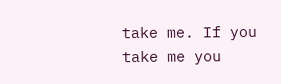take me. If you take me you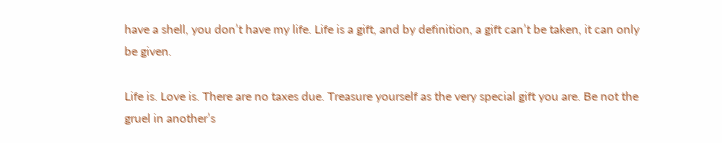have a shell, you don’t have my life. Life is a gift, and by definition, a gift can’t be taken, it can only be given.

Life is. Love is. There are no taxes due. Treasure yourself as the very special gift you are. Be not the gruel in another’s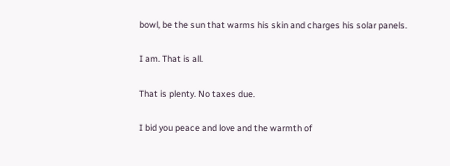bowl, be the sun that warms his skin and charges his solar panels.

I am. That is all.

That is plenty. No taxes due.

I bid you peace and love and the warmth of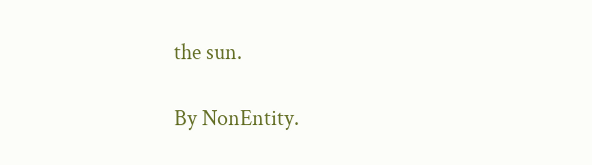the sun.

By NonEntity.